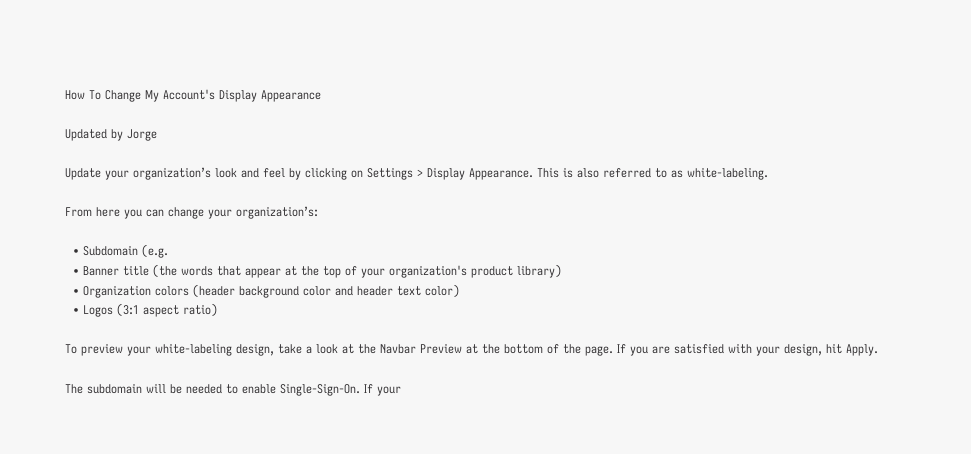How To Change My Account's Display Appearance

Updated by Jorge

Update your organization’s look and feel by clicking on Settings > Display Appearance. This is also referred to as white-labeling.

From here you can change your organization’s:

  • Subdomain (e.g.
  • Banner title (the words that appear at the top of your organization's product library)
  • Organization colors (header background color and header text color)
  • Logos (3:1 aspect ratio)

To preview your white-labeling design, take a look at the Navbar Preview at the bottom of the page. If you are satisfied with your design, hit Apply.

The subdomain will be needed to enable Single-Sign-On. If your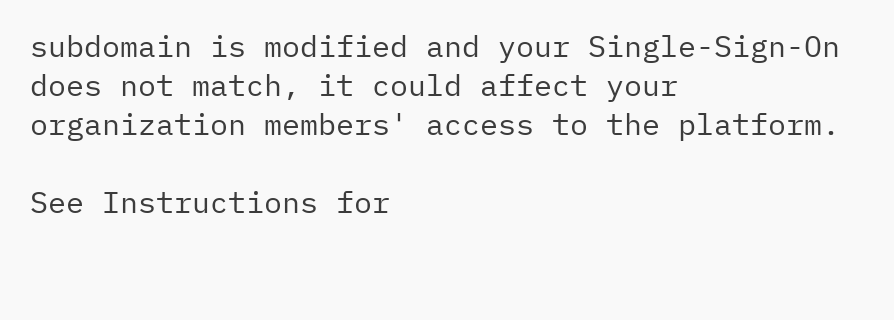subdomain is modified and your Single-Sign-On does not match, it could affect your organization members' access to the platform.

See Instructions for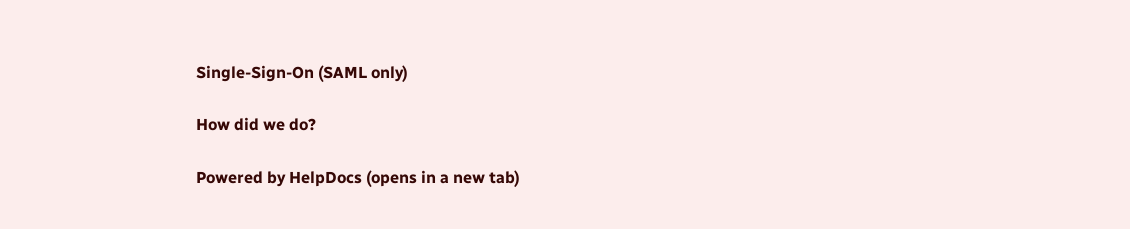Single-Sign-On (SAML only)

How did we do?

Powered by HelpDocs (opens in a new tab)